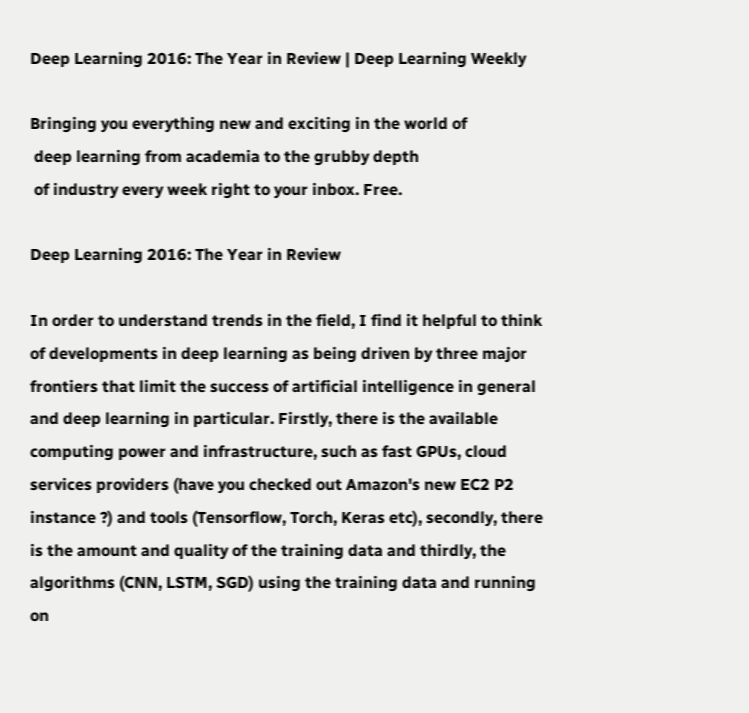Deep Learning 2016: The Year in Review | Deep Learning Weekly

Bringing you everything new and exciting in the world of
 deep learning from academia to the grubby depth
 of industry every week right to your inbox. Free.

Deep Learning 2016: The Year in Review

In order to understand trends in the field, I find it helpful to think of developments in deep learning as being driven by three major frontiers that limit the success of artificial intelligence in general and deep learning in particular. Firstly, there is the available computing power and infrastructure, such as fast GPUs, cloud services providers (have you checked out Amazon's new EC2 P2 instance ?) and tools (Tensorflow, Torch, Keras etc), secondly, there is the amount and quality of the training data and thirdly, the algorithms (CNN, LSTM, SGD) using the training data and running on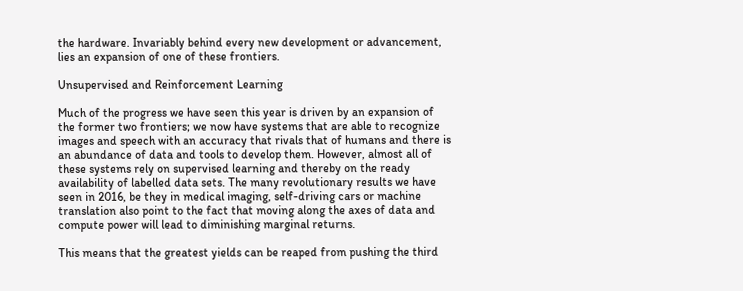the hardware. Invariably behind every new development or advancement, lies an expansion of one of these frontiers.

Unsupervised and Reinforcement Learning

Much of the progress we have seen this year is driven by an expansion of the former two frontiers; we now have systems that are able to recognize images and speech with an accuracy that rivals that of humans and there is an abundance of data and tools to develop them. However, almost all of these systems rely on supervised learning and thereby on the ready availability of labelled data sets. The many revolutionary results we have seen in 2016, be they in medical imaging, self-driving cars or machine translation also point to the fact that moving along the axes of data and compute power will lead to diminishing marginal returns.

This means that the greatest yields can be reaped from pushing the third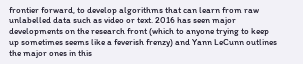frontier forward, to develop algorithms that can learn from raw unlabelled data such as video or text. 2016 has seen major developments on the research front (which to anyone trying to keep up sometimes seems like a feverish frenzy) and Yann LeCunn outlines the major ones in this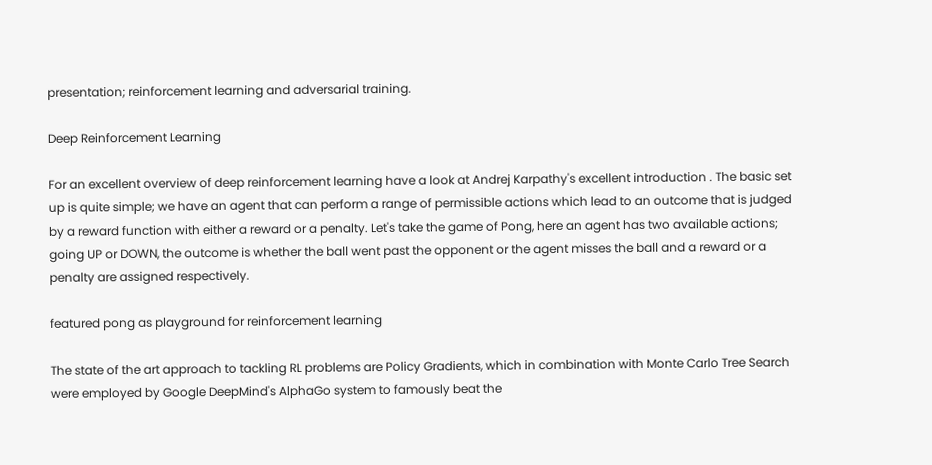presentation; reinforcement learning and adversarial training.

Deep Reinforcement Learning

For an excellent overview of deep reinforcement learning have a look at Andrej Karpathy's excellent introduction . The basic set up is quite simple; we have an agent that can perform a range of permissible actions which lead to an outcome that is judged by a reward function with either a reward or a penalty. Let's take the game of Pong, here an agent has two available actions; going UP or DOWN, the outcome is whether the ball went past the opponent or the agent misses the ball and a reward or a penalty are assigned respectively.

featured pong as playground for reinforcement learning

The state of the art approach to tackling RL problems are Policy Gradients, which in combination with Monte Carlo Tree Search were employed by Google DeepMind's AlphaGo system to famously beat the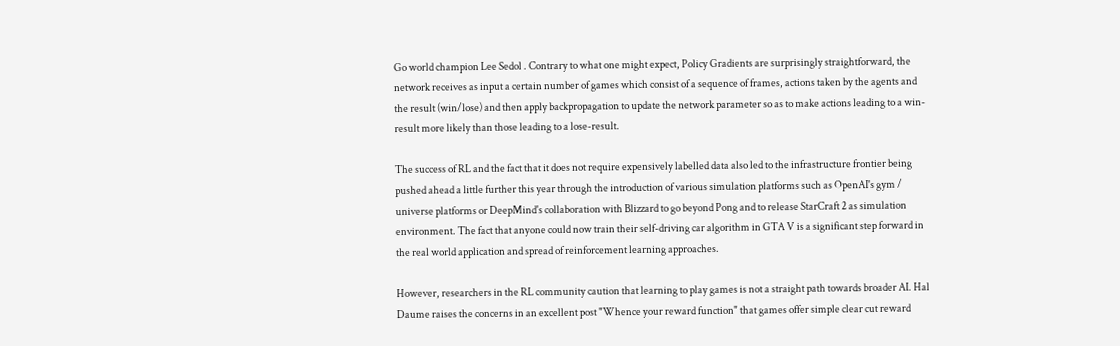Go world champion Lee Sedol . Contrary to what one might expect, Policy Gradients are surprisingly straightforward, the network receives as input a certain number of games which consist of a sequence of frames, actions taken by the agents and the result (win/lose) and then apply backpropagation to update the network parameter so as to make actions leading to a win-result more likely than those leading to a lose-result.

The success of RL and the fact that it does not require expensively labelled data also led to the infrastructure frontier being pushed ahead a little further this year through the introduction of various simulation platforms such as OpenAI's gym / universe platforms or DeepMind's collaboration with Blizzard to go beyond Pong and to release StarCraft 2 as simulation environment. The fact that anyone could now train their self-driving car algorithm in GTA V is a significant step forward in the real world application and spread of reinforcement learning approaches.

However, researchers in the RL community caution that learning to play games is not a straight path towards broader AI. Hal Daume raises the concerns in an excellent post "Whence your reward function" that games offer simple clear cut reward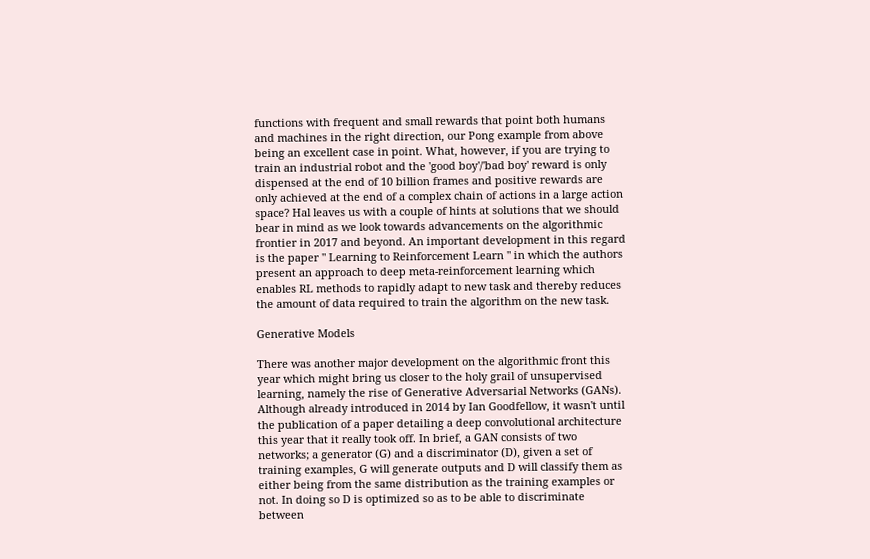functions with frequent and small rewards that point both humans and machines in the right direction, our Pong example from above being an excellent case in point. What, however, if you are trying to train an industrial robot and the 'good boy'/'bad boy' reward is only dispensed at the end of 10 billion frames and positive rewards are only achieved at the end of a complex chain of actions in a large action space? Hal leaves us with a couple of hints at solutions that we should bear in mind as we look towards advancements on the algorithmic frontier in 2017 and beyond. An important development in this regard is the paper " Learning to Reinforcement Learn " in which the authors present an approach to deep meta-reinforcement learning which enables RL methods to rapidly adapt to new task and thereby reduces the amount of data required to train the algorithm on the new task.

Generative Models

There was another major development on the algorithmic front this year which might bring us closer to the holy grail of unsupervised learning, namely the rise of Generative Adversarial Networks (GANs). Although already introduced in 2014 by Ian Goodfellow, it wasn't until the publication of a paper detailing a deep convolutional architecture this year that it really took off. In brief, a GAN consists of two networks; a generator (G) and a discriminator (D), given a set of training examples, G will generate outputs and D will classify them as either being from the same distribution as the training examples or not. In doing so D is optimized so as to be able to discriminate between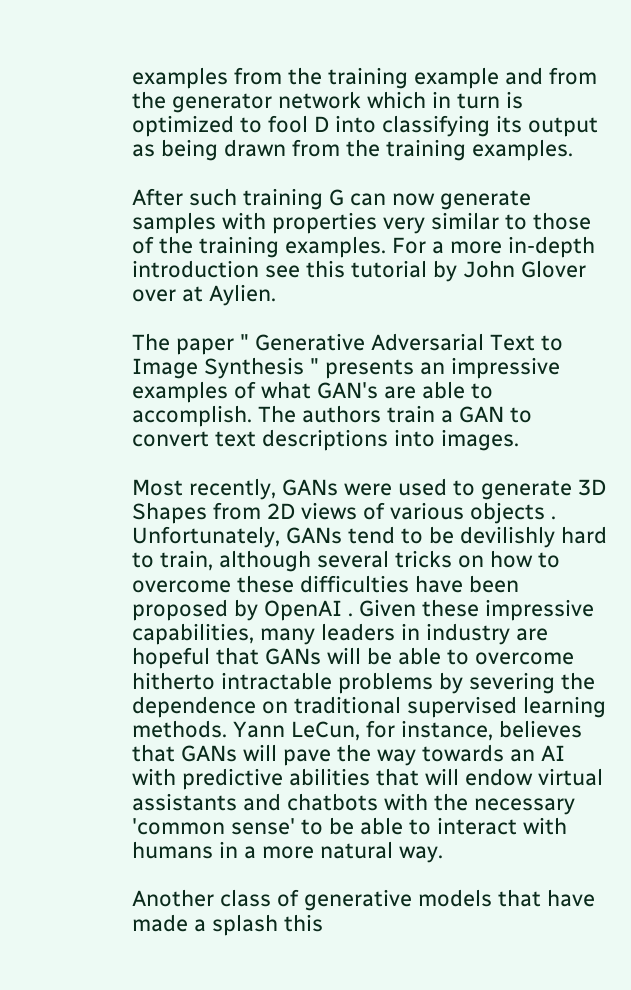examples from the training example and from the generator network which in turn is optimized to fool D into classifying its output as being drawn from the training examples.

After such training G can now generate samples with properties very similar to those of the training examples. For a more in-depth introduction see this tutorial by John Glover over at Aylien.

The paper " Generative Adversarial Text to Image Synthesis " presents an impressive examples of what GAN's are able to accomplish. The authors train a GAN to convert text descriptions into images.

Most recently, GANs were used to generate 3D Shapes from 2D views of various objects . Unfortunately, GANs tend to be devilishly hard to train, although several tricks on how to overcome these difficulties have been proposed by OpenAI . Given these impressive capabilities, many leaders in industry are hopeful that GANs will be able to overcome hitherto intractable problems by severing the dependence on traditional supervised learning methods. Yann LeCun, for instance, believes that GANs will pave the way towards an AI with predictive abilities that will endow virtual assistants and chatbots with the necessary 'common sense' to be able to interact with humans in a more natural way.

Another class of generative models that have made a splash this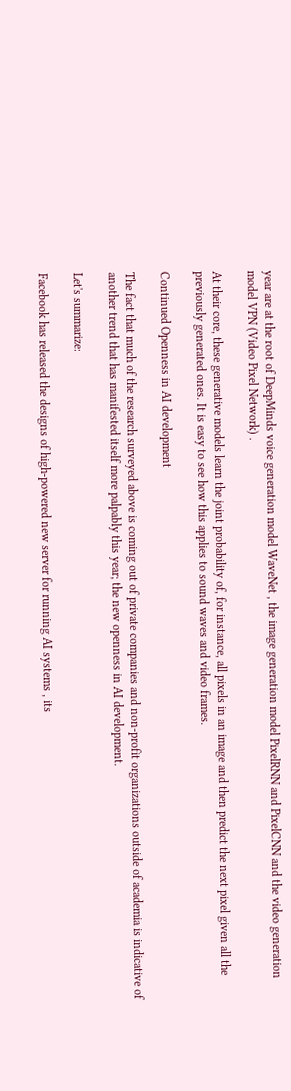year are at the root of DeepMinds voice generation model WaveNet , the image generation model PixelRNN and PixelCNN and the video generation model VPN (Video Pixel Network) .

At their core, these generative models learn the joint probability of, for instance, all pixels in an image and then predict the next pixel given all the previously generated ones. It is easy to see how this applies to sound waves and video frames.

Continued Openness in AI development

The fact that much of the research surveyed above is coming out of private companies and non-profit organizations outside of academia is indicative of another trend that has manifested itself more palpably this year; the new openness in AI development.

Let's summarize:

Facebook has released the designs of high-powered new server for running AI systems , its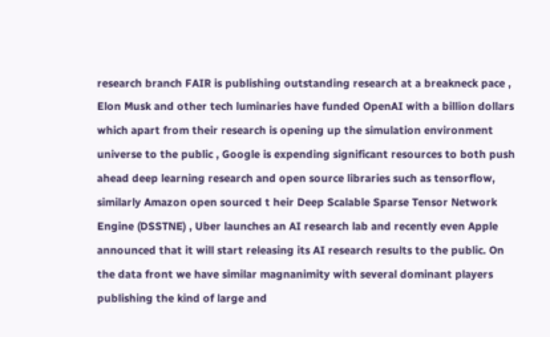research branch FAIR is publishing outstanding research at a breakneck pace , Elon Musk and other tech luminaries have funded OpenAI with a billion dollars which apart from their research is opening up the simulation environment universe to the public , Google is expending significant resources to both push ahead deep learning research and open source libraries such as tensorflow, similarly Amazon open sourced t heir Deep Scalable Sparse Tensor Network Engine (DSSTNE) , Uber launches an AI research lab and recently even Apple announced that it will start releasing its AI research results to the public. On the data front we have similar magnanimity with several dominant players publishing the kind of large and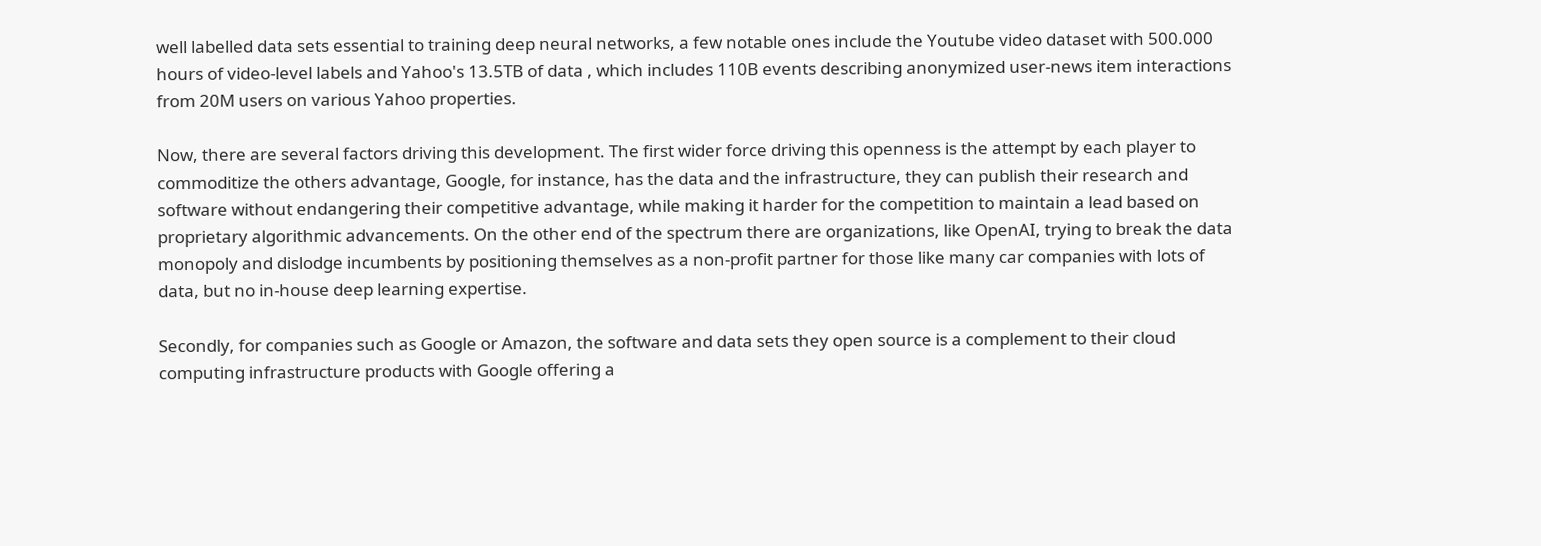well labelled data sets essential to training deep neural networks, a few notable ones include the Youtube video dataset with 500.000 hours of video-level labels and Yahoo's 13.5TB of data , which includes 110B events describing anonymized user-news item interactions from 20M users on various Yahoo properties.

Now, there are several factors driving this development. The first wider force driving this openness is the attempt by each player to commoditize the others advantage, Google, for instance, has the data and the infrastructure, they can publish their research and software without endangering their competitive advantage, while making it harder for the competition to maintain a lead based on proprietary algorithmic advancements. On the other end of the spectrum there are organizations, like OpenAI, trying to break the data monopoly and dislodge incumbents by positioning themselves as a non-profit partner for those like many car companies with lots of data, but no in-house deep learning expertise.

Secondly, for companies such as Google or Amazon, the software and data sets they open source is a complement to their cloud computing infrastructure products with Google offering a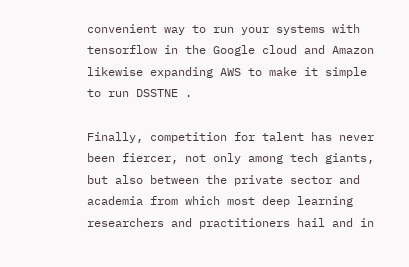convenient way to run your systems with tensorflow in the Google cloud and Amazon likewise expanding AWS to make it simple to run DSSTNE .

Finally, competition for talent has never been fiercer, not only among tech giants, but also between the private sector and academia from which most deep learning researchers and practitioners hail and in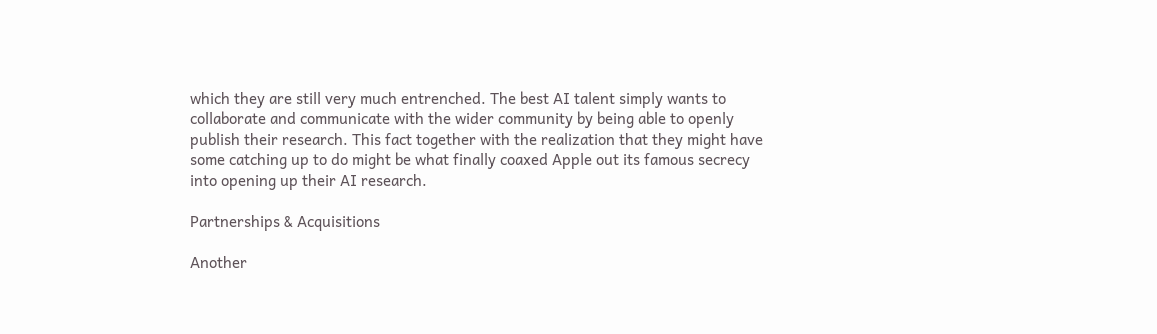which they are still very much entrenched. The best AI talent simply wants to collaborate and communicate with the wider community by being able to openly publish their research. This fact together with the realization that they might have some catching up to do might be what finally coaxed Apple out its famous secrecy into opening up their AI research.

Partnerships & Acquisitions

Another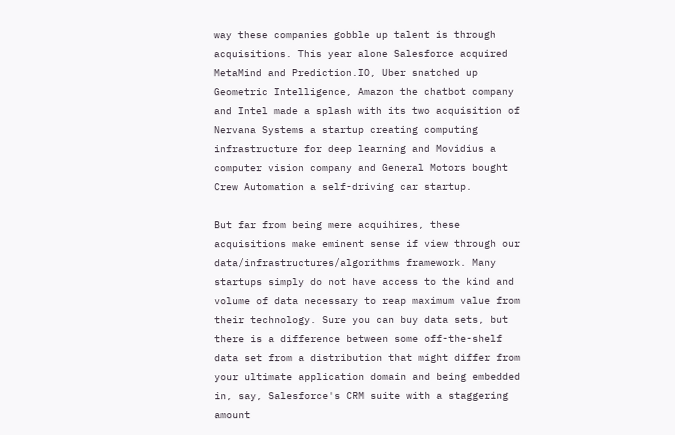way these companies gobble up talent is through acquisitions. This year alone Salesforce acquired MetaMind and Prediction.IO, Uber snatched up Geometric Intelligence, Amazon the chatbot company and Intel made a splash with its two acquisition of Nervana Systems a startup creating computing infrastructure for deep learning and Movidius a computer vision company and General Motors bought Crew Automation a self-driving car startup.

But far from being mere acquihires, these acquisitions make eminent sense if view through our data/infrastructures/algorithms framework. Many startups simply do not have access to the kind and volume of data necessary to reap maximum value from their technology. Sure you can buy data sets, but there is a difference between some off-the-shelf data set from a distribution that might differ from your ultimate application domain and being embedded in, say, Salesforce's CRM suite with a staggering amount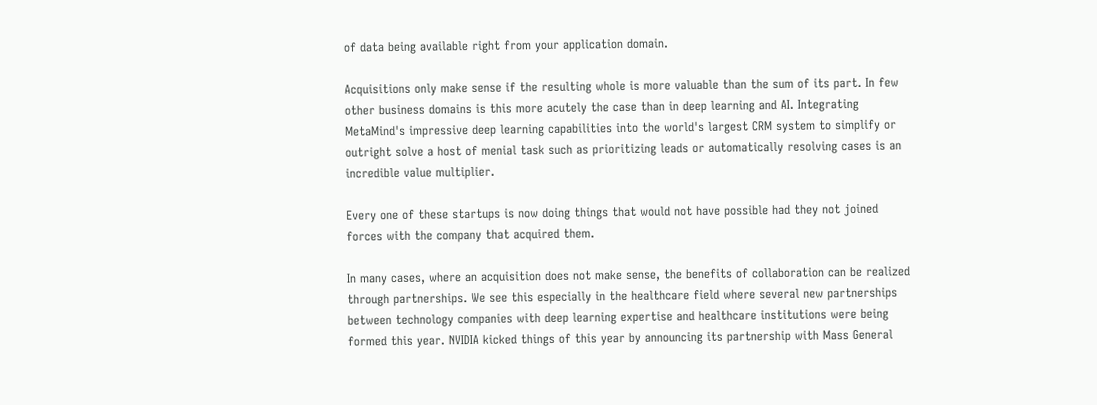of data being available right from your application domain.

Acquisitions only make sense if the resulting whole is more valuable than the sum of its part. In few other business domains is this more acutely the case than in deep learning and AI. Integrating MetaMind's impressive deep learning capabilities into the world's largest CRM system to simplify or outright solve a host of menial task such as prioritizing leads or automatically resolving cases is an incredible value multiplier.

Every one of these startups is now doing things that would not have possible had they not joined forces with the company that acquired them.

In many cases, where an acquisition does not make sense, the benefits of collaboration can be realized through partnerships. We see this especially in the healthcare field where several new partnerships between technology companies with deep learning expertise and healthcare institutions were being formed this year. NVIDIA kicked things of this year by announcing its partnership with Mass General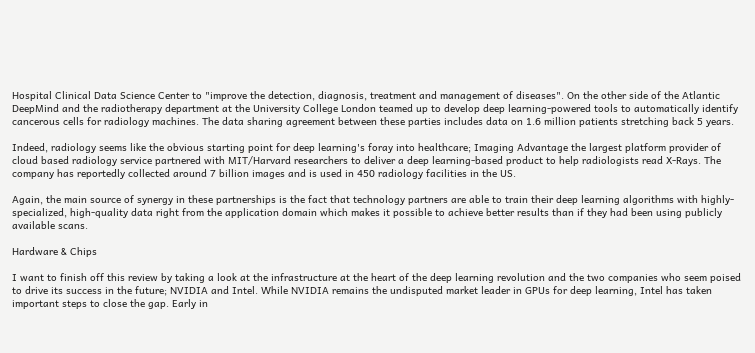Hospital Clinical Data Science Center to "improve the detection, diagnosis, treatment and management of diseases". On the other side of the Atlantic DeepMind and the radiotherapy department at the University College London teamed up to develop deep learning-powered tools to automatically identify cancerous cells for radiology machines. The data sharing agreement between these parties includes data on 1.6 million patients stretching back 5 years.

Indeed, radiology seems like the obvious starting point for deep learning's foray into healthcare; Imaging Advantage the largest platform provider of cloud based radiology service partnered with MIT/Harvard researchers to deliver a deep learning-based product to help radiologists read X-Rays. The company has reportedly collected around 7 billion images and is used in 450 radiology facilities in the US.

Again, the main source of synergy in these partnerships is the fact that technology partners are able to train their deep learning algorithms with highly-specialized, high-quality data right from the application domain which makes it possible to achieve better results than if they had been using publicly available scans.

Hardware & Chips

I want to finish off this review by taking a look at the infrastructure at the heart of the deep learning revolution and the two companies who seem poised to drive its success in the future; NVIDIA and Intel. While NVIDIA remains the undisputed market leader in GPUs for deep learning, Intel has taken important steps to close the gap. Early in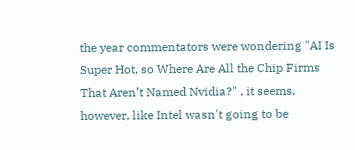the year commentators were wondering "AI Is Super Hot, so Where Are All the Chip Firms That Aren’t Named Nvidia?" , it seems, however, like Intel wasn't going to be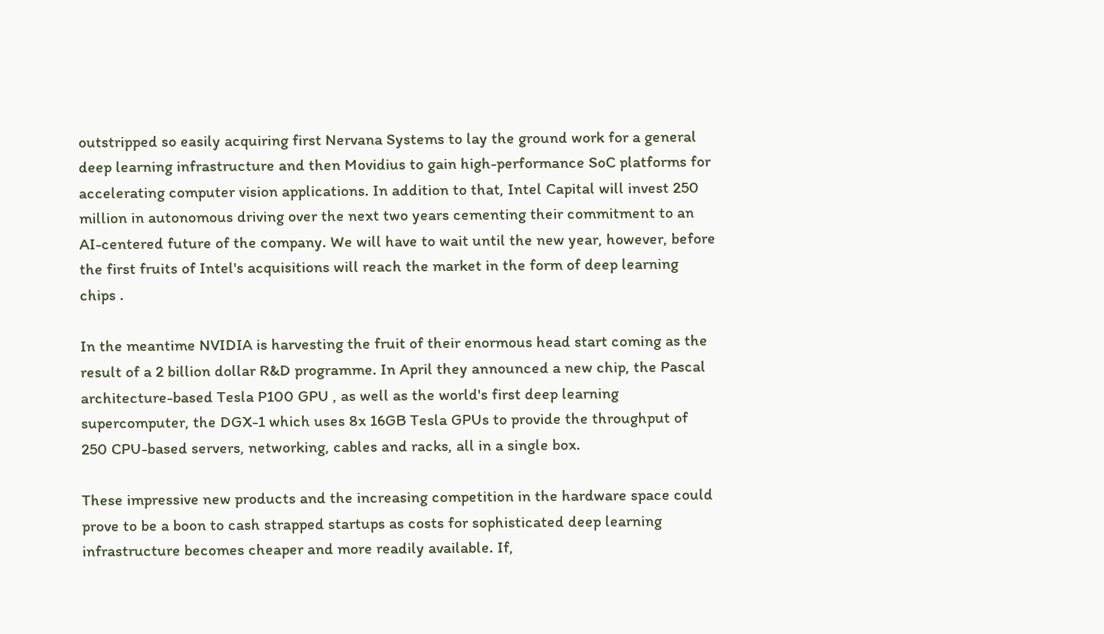outstripped so easily acquiring first Nervana Systems to lay the ground work for a general deep learning infrastructure and then Movidius to gain high-performance SoC platforms for accelerating computer vision applications. In addition to that, Intel Capital will invest 250 million in autonomous driving over the next two years cementing their commitment to an AI-centered future of the company. We will have to wait until the new year, however, before the first fruits of Intel's acquisitions will reach the market in the form of deep learning chips .

In the meantime NVIDIA is harvesting the fruit of their enormous head start coming as the result of a 2 billion dollar R&D programme. In April they announced a new chip, the Pascal architecture-based Tesla P100 GPU , as well as the world's first deep learning supercomputer, the DGX-1 which uses 8x 16GB Tesla GPUs to provide the throughput of 250 CPU-based servers, networking, cables and racks, all in a single box.

These impressive new products and the increasing competition in the hardware space could prove to be a boon to cash strapped startups as costs for sophisticated deep learning infrastructure becomes cheaper and more readily available. If,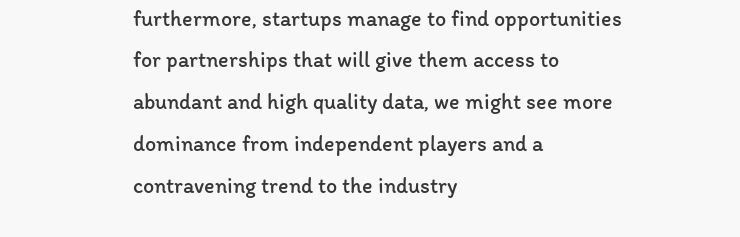furthermore, startups manage to find opportunities for partnerships that will give them access to abundant and high quality data, we might see more dominance from independent players and a contravening trend to the industry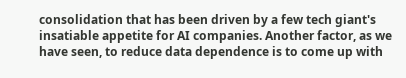consolidation that has been driven by a few tech giant's insatiable appetite for AI companies. Another factor, as we have seen, to reduce data dependence is to come up with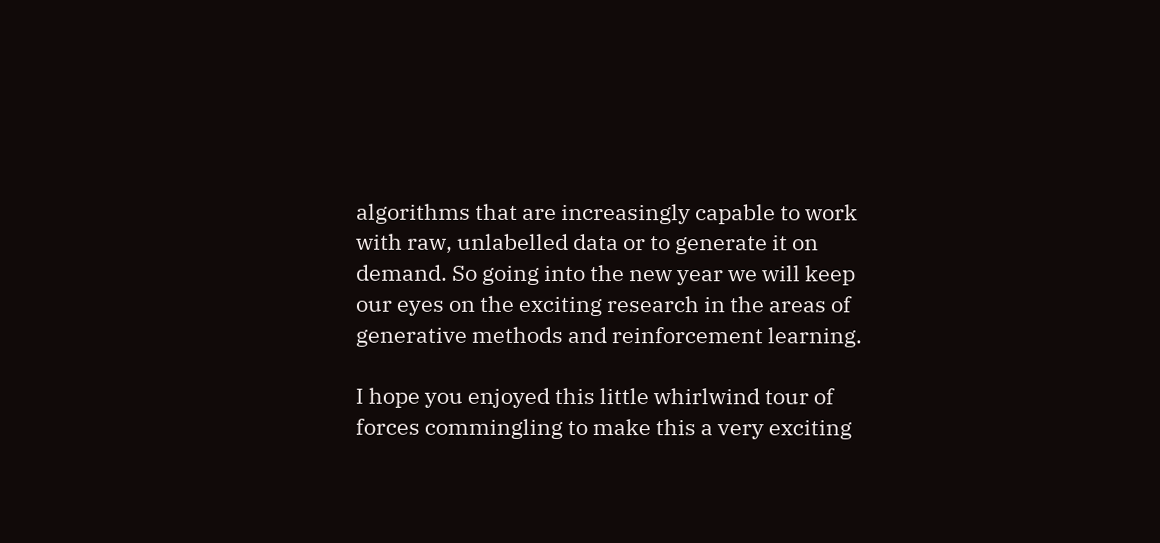algorithms that are increasingly capable to work with raw, unlabelled data or to generate it on demand. So going into the new year we will keep our eyes on the exciting research in the areas of generative methods and reinforcement learning.

I hope you enjoyed this little whirlwind tour of forces commingling to make this a very exciting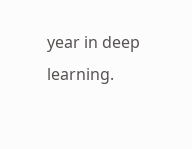year in deep learning.